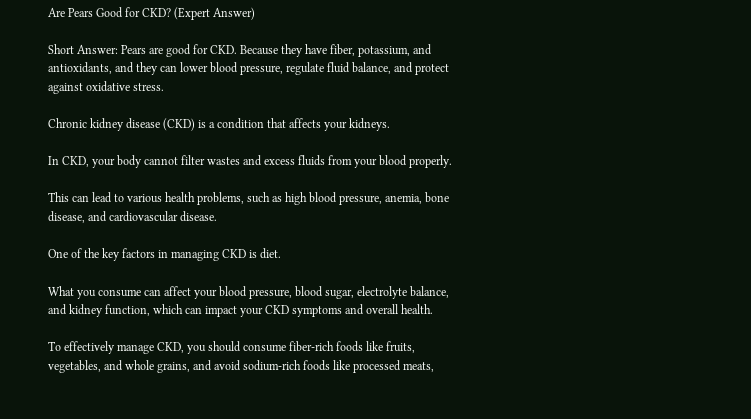Are Pears Good for CKD? (Expert Answer)

Short Answer: Pears are good for CKD. Because they have fiber, potassium, and antioxidants, and they can lower blood pressure, regulate fluid balance, and protect against oxidative stress.

Chronic kidney disease (CKD) is a condition that affects your kidneys.

In CKD, your body cannot filter wastes and excess fluids from your blood properly.

This can lead to various health problems, such as high blood pressure, anemia, bone disease, and cardiovascular disease.

One of the key factors in managing CKD is diet.

What you consume can affect your blood pressure, blood sugar, electrolyte balance, and kidney function, which can impact your CKD symptoms and overall health.

To effectively manage CKD, you should consume fiber-rich foods like fruits, vegetables, and whole grains, and avoid sodium-rich foods like processed meats,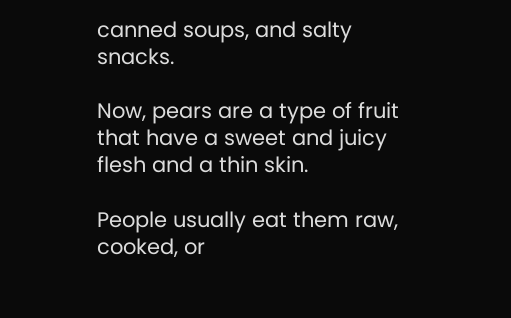canned soups, and salty snacks.

Now, pears are a type of fruit that have a sweet and juicy flesh and a thin skin.

People usually eat them raw, cooked, or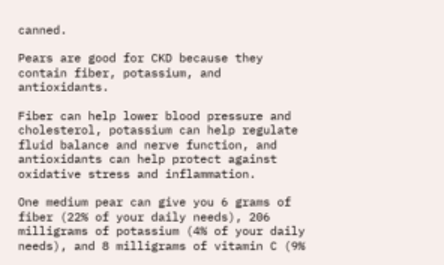canned.

Pears are good for CKD because they contain fiber, potassium, and antioxidants.

Fiber can help lower blood pressure and cholesterol, potassium can help regulate fluid balance and nerve function, and antioxidants can help protect against oxidative stress and inflammation.

One medium pear can give you 6 grams of fiber (22% of your daily needs), 206 milligrams of potassium (4% of your daily needs), and 8 milligrams of vitamin C (9%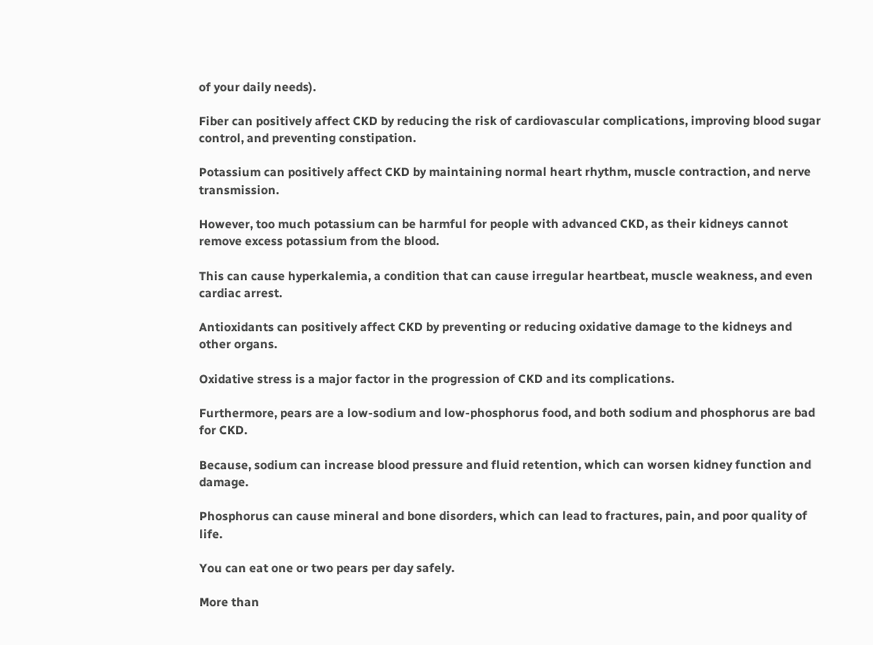of your daily needs).

Fiber can positively affect CKD by reducing the risk of cardiovascular complications, improving blood sugar control, and preventing constipation.

Potassium can positively affect CKD by maintaining normal heart rhythm, muscle contraction, and nerve transmission.

However, too much potassium can be harmful for people with advanced CKD, as their kidneys cannot remove excess potassium from the blood.

This can cause hyperkalemia, a condition that can cause irregular heartbeat, muscle weakness, and even cardiac arrest.

Antioxidants can positively affect CKD by preventing or reducing oxidative damage to the kidneys and other organs.

Oxidative stress is a major factor in the progression of CKD and its complications.

Furthermore, pears are a low-sodium and low-phosphorus food, and both sodium and phosphorus are bad for CKD.

Because, sodium can increase blood pressure and fluid retention, which can worsen kidney function and damage.

Phosphorus can cause mineral and bone disorders, which can lead to fractures, pain, and poor quality of life.

You can eat one or two pears per day safely.

More than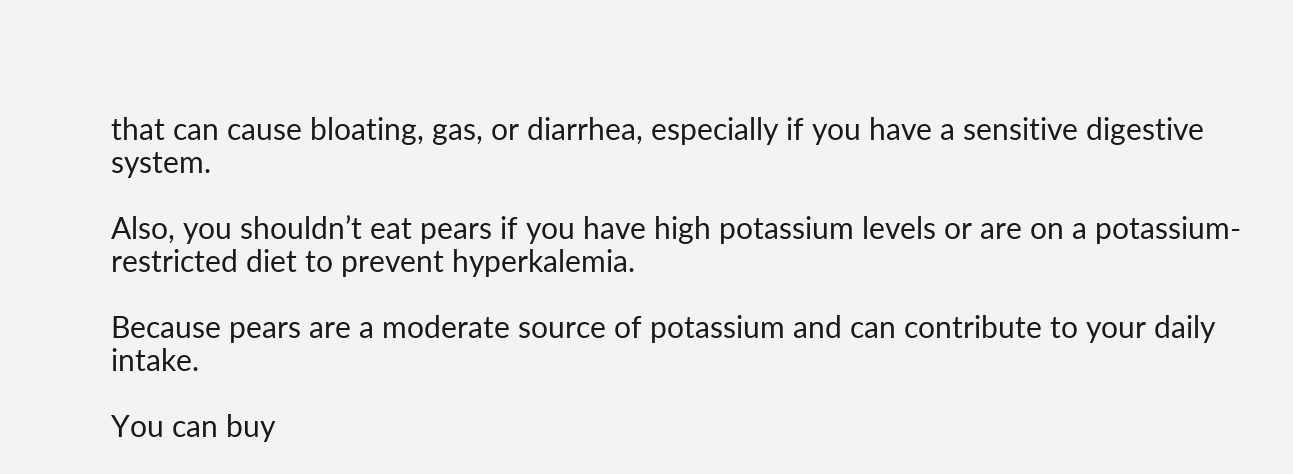that can cause bloating, gas, or diarrhea, especially if you have a sensitive digestive system.

Also, you shouldn’t eat pears if you have high potassium levels or are on a potassium-restricted diet to prevent hyperkalemia.

Because pears are a moderate source of potassium and can contribute to your daily intake.

You can buy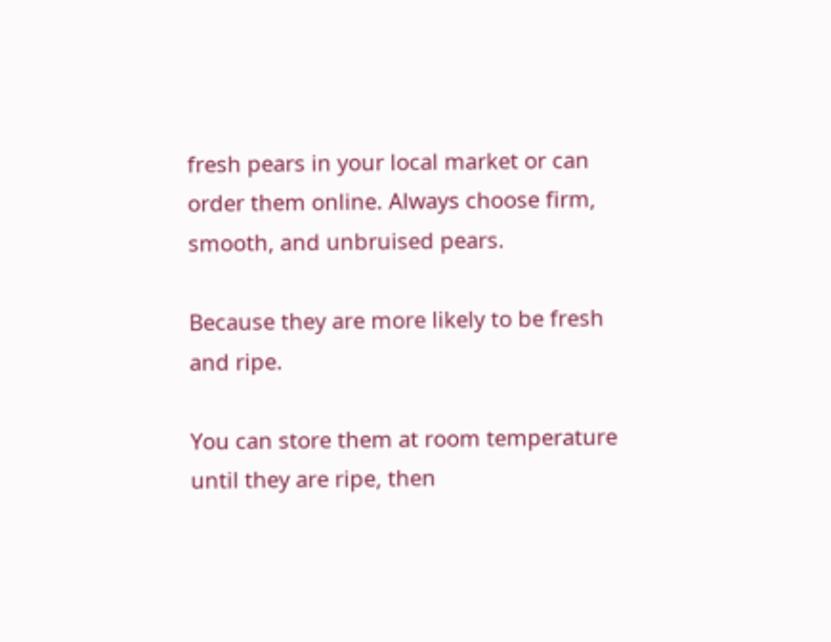fresh pears in your local market or can order them online. Always choose firm, smooth, and unbruised pears.

Because they are more likely to be fresh and ripe.

You can store them at room temperature until they are ripe, then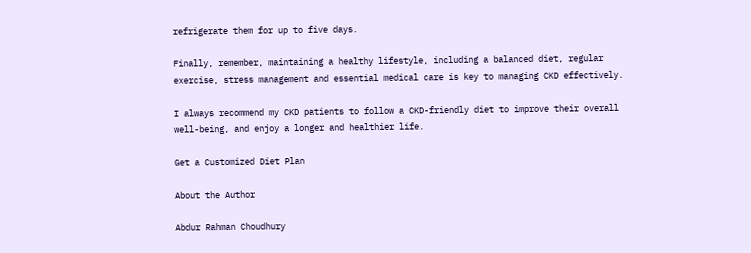refrigerate them for up to five days.

Finally, remember, maintaining a healthy lifestyle, including a balanced diet, regular exercise, stress management and essential medical care is key to managing CKD effectively.

I always recommend my CKD patients to follow a CKD-friendly diet to improve their overall well-being, and enjoy a longer and healthier life.

Get a Customized Diet Plan

About the Author

Abdur Rahman Choudhury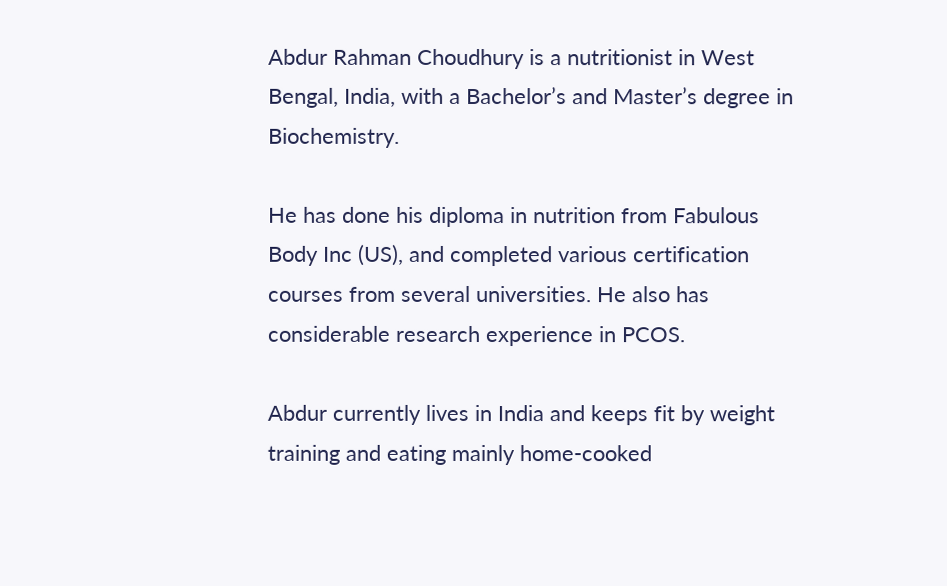Abdur Rahman Choudhury is a nutritionist in West Bengal, India, with a Bachelor’s and Master’s degree in Biochemistry.

He has done his diploma in nutrition from Fabulous Body Inc (US), and completed various certification courses from several universities. He also has considerable research experience in PCOS.

Abdur currently lives in India and keeps fit by weight training and eating mainly home-cooked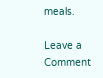meals.

Leave a Comment